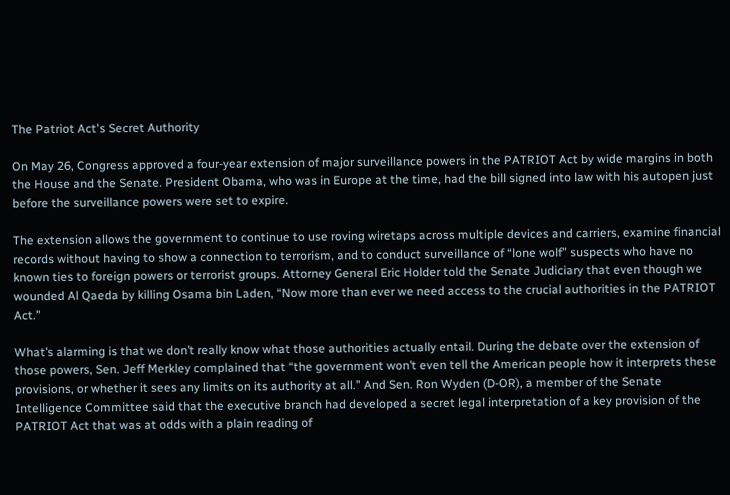The Patriot Act's Secret Authority

On May 26, Congress approved a four-year extension of major surveillance powers in the PATRIOT Act by wide margins in both the House and the Senate. President Obama, who was in Europe at the time, had the bill signed into law with his autopen just before the surveillance powers were set to expire.

The extension allows the government to continue to use roving wiretaps across multiple devices and carriers, examine financial records without having to show a connection to terrorism, and to conduct surveillance of “lone wolf” suspects who have no known ties to foreign powers or terrorist groups. Attorney General Eric Holder told the Senate Judiciary that even though we wounded Al Qaeda by killing Osama bin Laden, “Now more than ever we need access to the crucial authorities in the PATRIOT Act.”

What’s alarming is that we don’t really know what those authorities actually entail. During the debate over the extension of those powers, Sen. Jeff Merkley complained that “the government won’t even tell the American people how it interprets these provisions, or whether it sees any limits on its authority at all.” And Sen. Ron Wyden (D-OR), a member of the Senate Intelligence Committee said that the executive branch had developed a secret legal interpretation of a key provision of the PATRIOT Act that was at odds with a plain reading of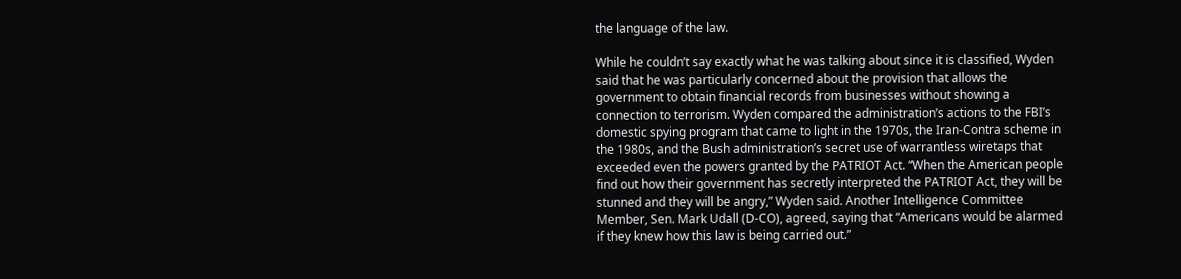the language of the law.

While he couldn’t say exactly what he was talking about since it is classified, Wyden said that he was particularly concerned about the provision that allows the government to obtain financial records from businesses without showing a connection to terrorism. Wyden compared the administration’s actions to the FBI’s domestic spying program that came to light in the 1970s, the Iran-Contra scheme in the 1980s, and the Bush administration’s secret use of warrantless wiretaps that exceeded even the powers granted by the PATRIOT Act. “When the American people find out how their government has secretly interpreted the PATRIOT Act, they will be stunned and they will be angry,” Wyden said. Another Intelligence Committee Member, Sen. Mark Udall (D-CO), agreed, saying that “Americans would be alarmed if they knew how this law is being carried out.”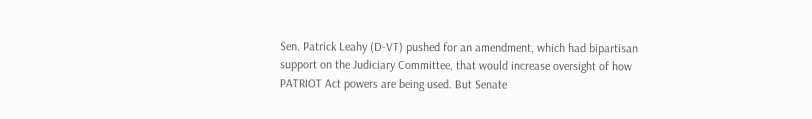Sen. Patrick Leahy (D-VT) pushed for an amendment, which had bipartisan support on the Judiciary Committee, that would increase oversight of how PATRIOT Act powers are being used. But Senate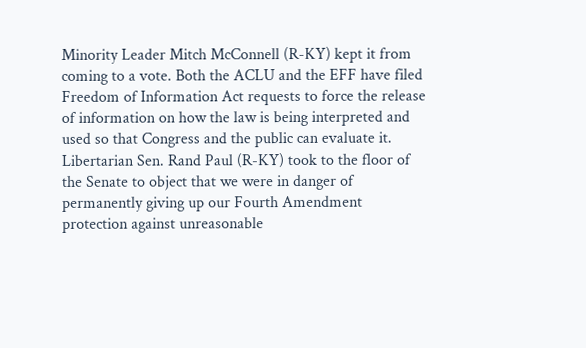Minority Leader Mitch McConnell (R-KY) kept it from coming to a vote. Both the ACLU and the EFF have filed Freedom of Information Act requests to force the release of information on how the law is being interpreted and used so that Congress and the public can evaluate it. Libertarian Sen. Rand Paul (R-KY) took to the floor of the Senate to object that we were in danger of permanently giving up our Fourth Amendment protection against unreasonable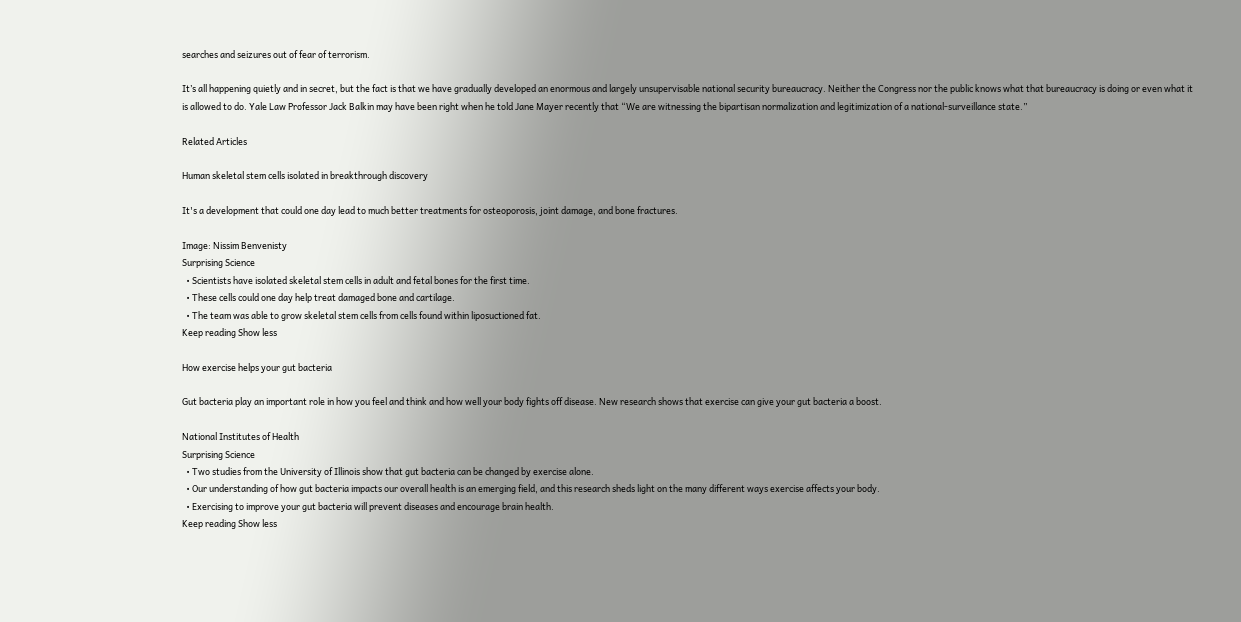searches and seizures out of fear of terrorism.

It’s all happening quietly and in secret, but the fact is that we have gradually developed an enormous and largely unsupervisable national security bureaucracy. Neither the Congress nor the public knows what that bureaucracy is doing or even what it is allowed to do. Yale Law Professor Jack Balkin may have been right when he told Jane Mayer recently that “We are witnessing the bipartisan normalization and legitimization of a national-surveillance state.”

Related Articles

Human skeletal stem cells isolated in breakthrough discovery

It's a development that could one day lead to much better treatments for osteoporosis, joint damage, and bone fractures.

Image: Nissim Benvenisty
Surprising Science
  • Scientists have isolated skeletal stem cells in adult and fetal bones for the first time.
  • These cells could one day help treat damaged bone and cartilage.
  • The team was able to grow skeletal stem cells from cells found within liposuctioned fat.
Keep reading Show less

How exercise helps your gut bacteria

Gut bacteria play an important role in how you feel and think and how well your body fights off disease. New research shows that exercise can give your gut bacteria a boost.

National Institutes of Health
Surprising Science
  • Two studies from the University of Illinois show that gut bacteria can be changed by exercise alone.
  • Our understanding of how gut bacteria impacts our overall health is an emerging field, and this research sheds light on the many different ways exercise affects your body.
  • Exercising to improve your gut bacteria will prevent diseases and encourage brain health.
Keep reading Show less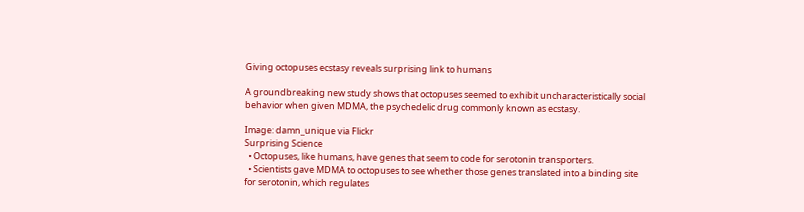Giving octopuses ecstasy reveals surprising link to humans

A groundbreaking new study shows that octopuses seemed to exhibit uncharacteristically social behavior when given MDMA, the psychedelic drug commonly known as ecstasy.

Image: damn_unique via Flickr
Surprising Science
  • Octopuses, like humans, have genes that seem to code for serotonin transporters.
  • Scientists gave MDMA to octopuses to see whether those genes translated into a binding site for serotonin, which regulates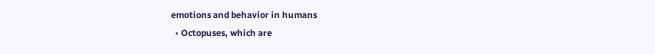emotions and behavior in humans
  • Octopuses, which are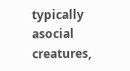typically asocial creatures,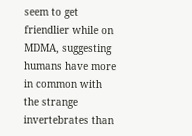seem to get friendlier while on MDMA, suggesting humans have more in common with the strange invertebrates than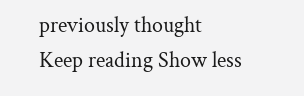previously thought
Keep reading Show less